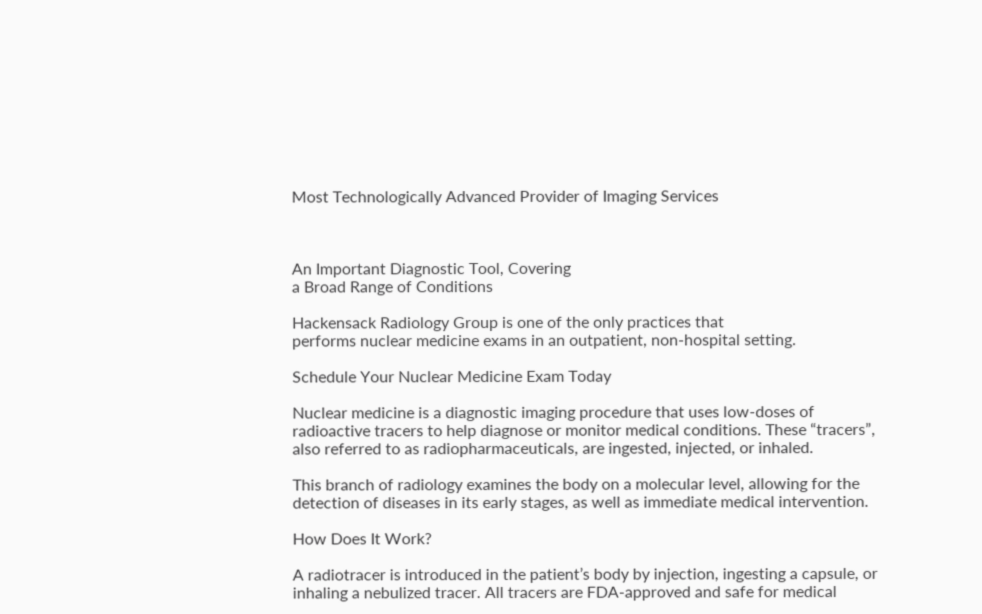Most Technologically Advanced Provider of Imaging Services



An Important Diagnostic Tool, Covering
a Broad Range of Conditions

Hackensack Radiology Group is one of the only practices that
performs nuclear medicine exams in an outpatient, non-hospital setting.

Schedule Your Nuclear Medicine Exam Today

Nuclear medicine is a diagnostic imaging procedure that uses low-doses of radioactive tracers to help diagnose or monitor medical conditions. These “tracers”, also referred to as radiopharmaceuticals, are ingested, injected, or inhaled.

This branch of radiology examines the body on a molecular level, allowing for the detection of diseases in its early stages, as well as immediate medical intervention.

How Does It Work?

A radiotracer is introduced in the patient’s body by injection, ingesting a capsule, or inhaling a nebulized tracer. All tracers are FDA-approved and safe for medical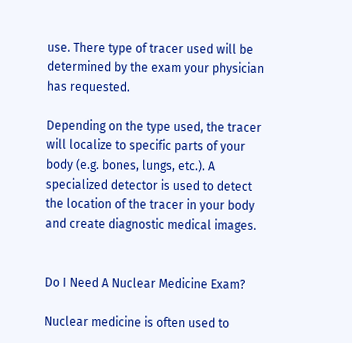use. There type of tracer used will be determined by the exam your physician has requested.

Depending on the type used, the tracer will localize to specific parts of your body (e.g. bones, lungs, etc.). A specialized detector is used to detect the location of the tracer in your body and create diagnostic medical images.


Do I Need A Nuclear Medicine Exam?

Nuclear medicine is often used to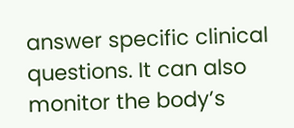answer specific clinical questions. It can also monitor the body’s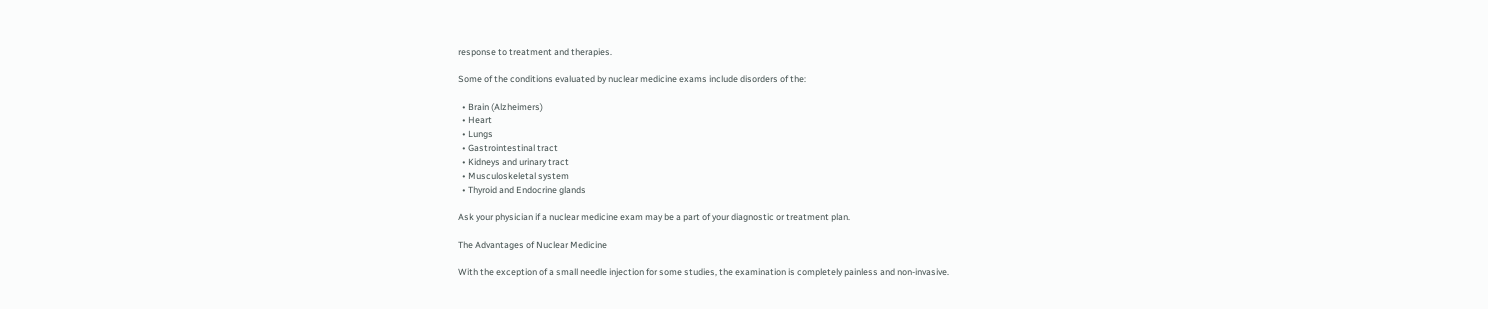response to treatment and therapies.

Some of the conditions evaluated by nuclear medicine exams include disorders of the:

  • Brain (Alzheimers)
  • Heart
  • Lungs
  • Gastrointestinal tract
  • Kidneys and urinary tract
  • Musculoskeletal system
  • Thyroid and Endocrine glands

Ask your physician if a nuclear medicine exam may be a part of your diagnostic or treatment plan.

The Advantages of Nuclear Medicine

With the exception of a small needle injection for some studies, the examination is completely painless and non-invasive.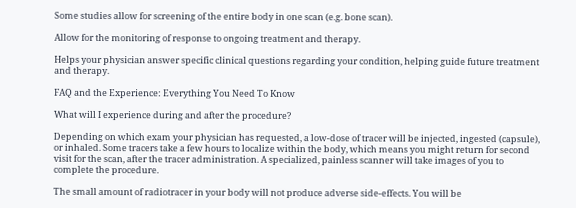Some studies allow for screening of the entire body in one scan (e.g. bone scan).

Allow for the monitoring of response to ongoing treatment and therapy.

Helps your physician answer specific clinical questions regarding your condition, helping guide future treatment and therapy.

FAQ and the Experience: Everything You Need To Know

What will I experience during and after the procedure?

Depending on which exam your physician has requested, a low-dose of tracer will be injected, ingested (capsule), or inhaled. Some tracers take a few hours to localize within the body, which means you might return for second visit for the scan, after the tracer administration. A specialized, painless scanner will take images of you to complete the procedure.

The small amount of radiotracer in your body will not produce adverse side-effects. You will be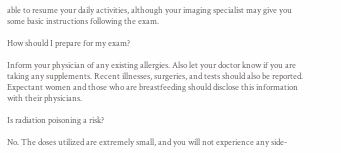able to resume your daily activities, although your imaging specialist may give you some basic instructions following the exam.

How should I prepare for my exam?

Inform your physician of any existing allergies. Also let your doctor know if you are taking any supplements. Recent illnesses, surgeries, and tests should also be reported. Expectant women and those who are breastfeeding should disclose this information with their physicians.

Is radiation poisoning a risk?

No. The doses utilized are extremely small, and you will not experience any side-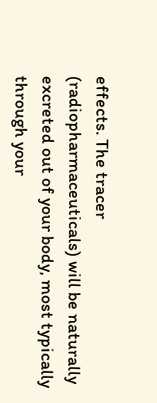effects. The tracer (radiopharmaceuticals) will be naturally excreted out of your body, most typically through your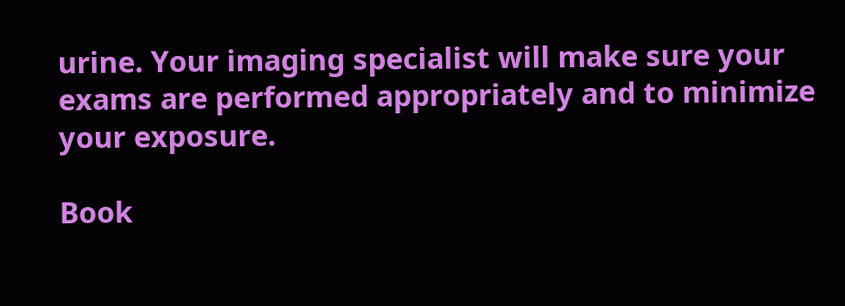urine. Your imaging specialist will make sure your exams are performed appropriately and to minimize your exposure.

Book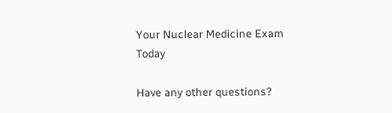Your Nuclear Medicine Exam Today

Have any other questions?